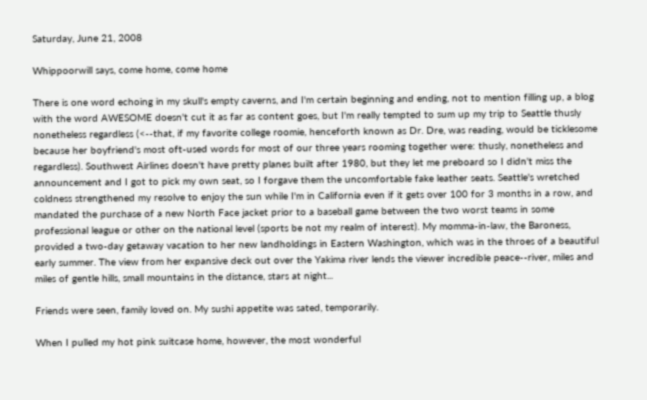Saturday, June 21, 2008

Whippoorwill says, come home, come home

There is one word echoing in my skull's empty caverns, and I'm certain beginning and ending, not to mention filling up, a blog with the word AWESOME doesn't cut it as far as content goes, but I'm really tempted to sum up my trip to Seattle thusly nonetheless regardless (<--that, if my favorite college roomie, henceforth known as Dr. Dre, was reading, would be ticklesome because her boyfriend's most oft-used words for most of our three years rooming together were: thusly, nonetheless and regardless). Southwest Airlines doesn't have pretty planes built after 1980, but they let me preboard so I didn't miss the announcement and I got to pick my own seat, so I forgave them the uncomfortable fake leather seats. Seattle's wretched coldness strengthened my resolve to enjoy the sun while I'm in California even if it gets over 100 for 3 months in a row, and mandated the purchase of a new North Face jacket prior to a baseball game between the two worst teams in some professional league or other on the national level (sports be not my realm of interest). My momma-in-law, the Baroness, provided a two-day getaway vacation to her new landholdings in Eastern Washington, which was in the throes of a beautiful early summer. The view from her expansive deck out over the Yakima river lends the viewer incredible peace--river, miles and miles of gentle hills, small mountains in the distance, stars at night...

Friends were seen, family loved on. My sushi appetite was sated, temporarily.

When I pulled my hot pink suitcase home, however, the most wonderful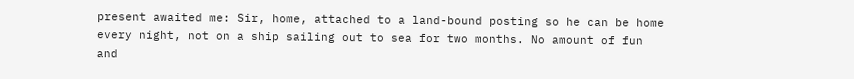present awaited me: Sir, home, attached to a land-bound posting so he can be home every night, not on a ship sailing out to sea for two months. No amount of fun and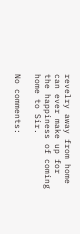revelry away from home can ever make up for the happiness of coming home to Sir.

No comments: